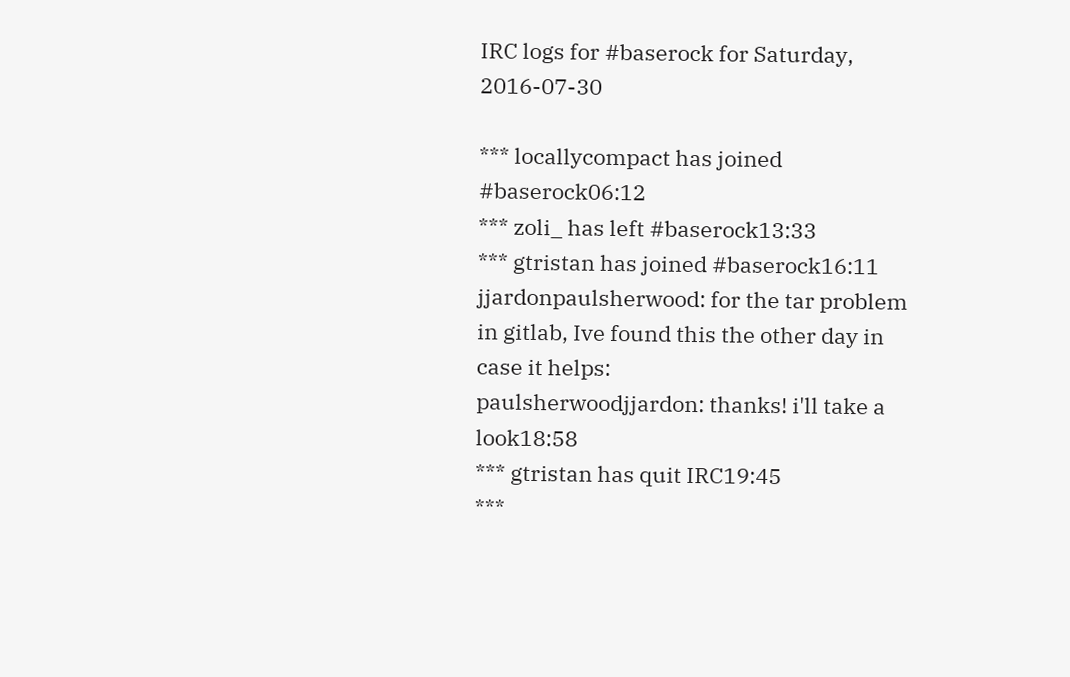IRC logs for #baserock for Saturday, 2016-07-30

*** locallycompact has joined #baserock06:12
*** zoli_ has left #baserock13:33
*** gtristan has joined #baserock16:11
jjardonpaulsherwood: for the tar problem in gitlab, Ive found this the other day in case it helps:
paulsherwoodjjardon: thanks! i'll take a look18:58
*** gtristan has quit IRC19:45
***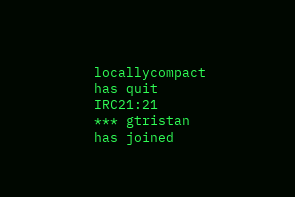locallycompact has quit IRC21:21
*** gtristan has joined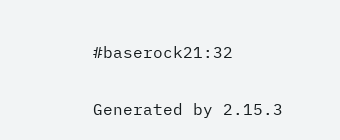#baserock21:32

Generated by 2.15.3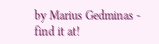by Marius Gedminas - find it at!